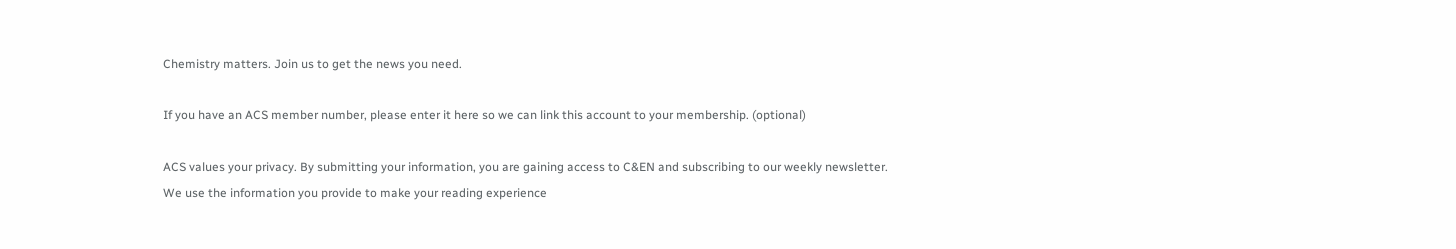Chemistry matters. Join us to get the news you need.

If you have an ACS member number, please enter it here so we can link this account to your membership. (optional)

ACS values your privacy. By submitting your information, you are gaining access to C&EN and subscribing to our weekly newsletter. We use the information you provide to make your reading experience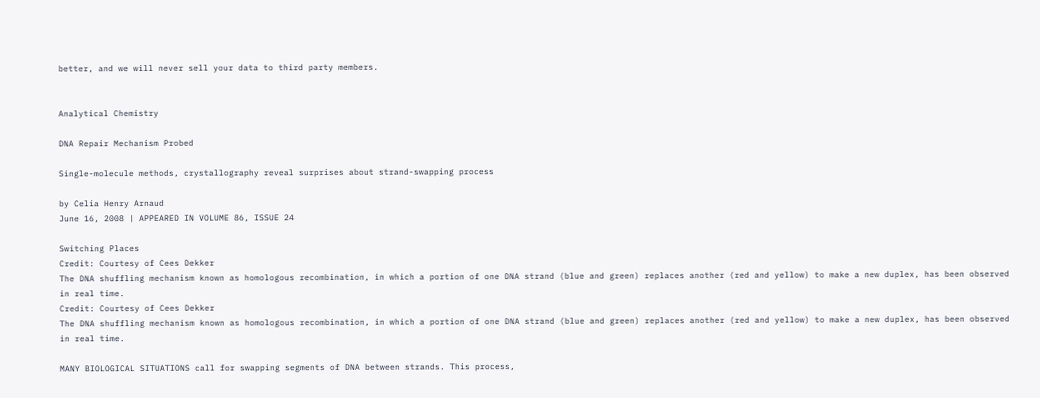better, and we will never sell your data to third party members.


Analytical Chemistry

DNA Repair Mechanism Probed

Single-molecule methods, crystallography reveal surprises about strand-swapping process

by Celia Henry Arnaud
June 16, 2008 | APPEARED IN VOLUME 86, ISSUE 24

Switching Places
Credit: Courtesy of Cees Dekker
The DNA shuffling mechanism known as homologous recombination, in which a portion of one DNA strand (blue and green) replaces another (red and yellow) to make a new duplex, has been observed in real time.
Credit: Courtesy of Cees Dekker
The DNA shuffling mechanism known as homologous recombination, in which a portion of one DNA strand (blue and green) replaces another (red and yellow) to make a new duplex, has been observed in real time.

MANY BIOLOGICAL SITUATIONS call for swapping segments of DNA between strands. This process,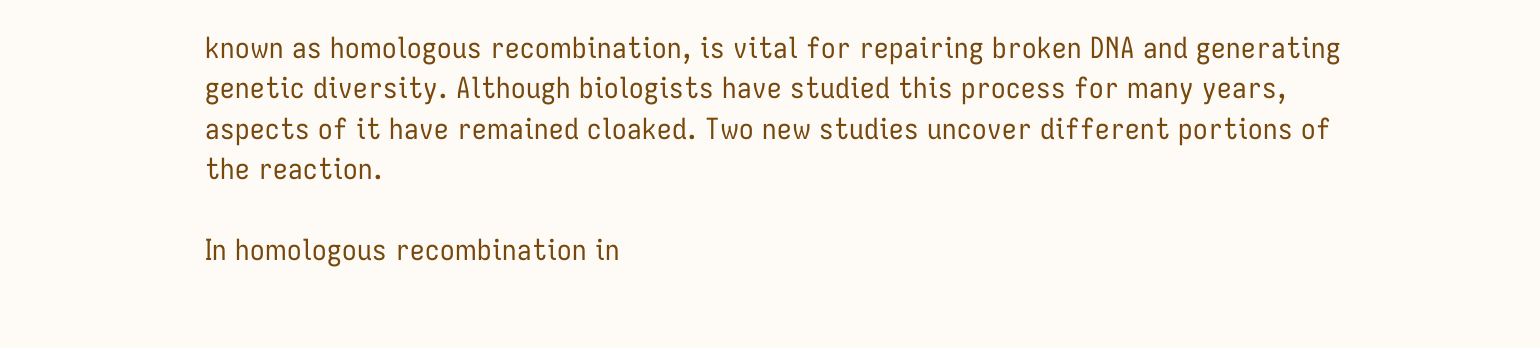known as homologous recombination, is vital for repairing broken DNA and generating genetic diversity. Although biologists have studied this process for many years, aspects of it have remained cloaked. Two new studies uncover different portions of the reaction.

In homologous recombination in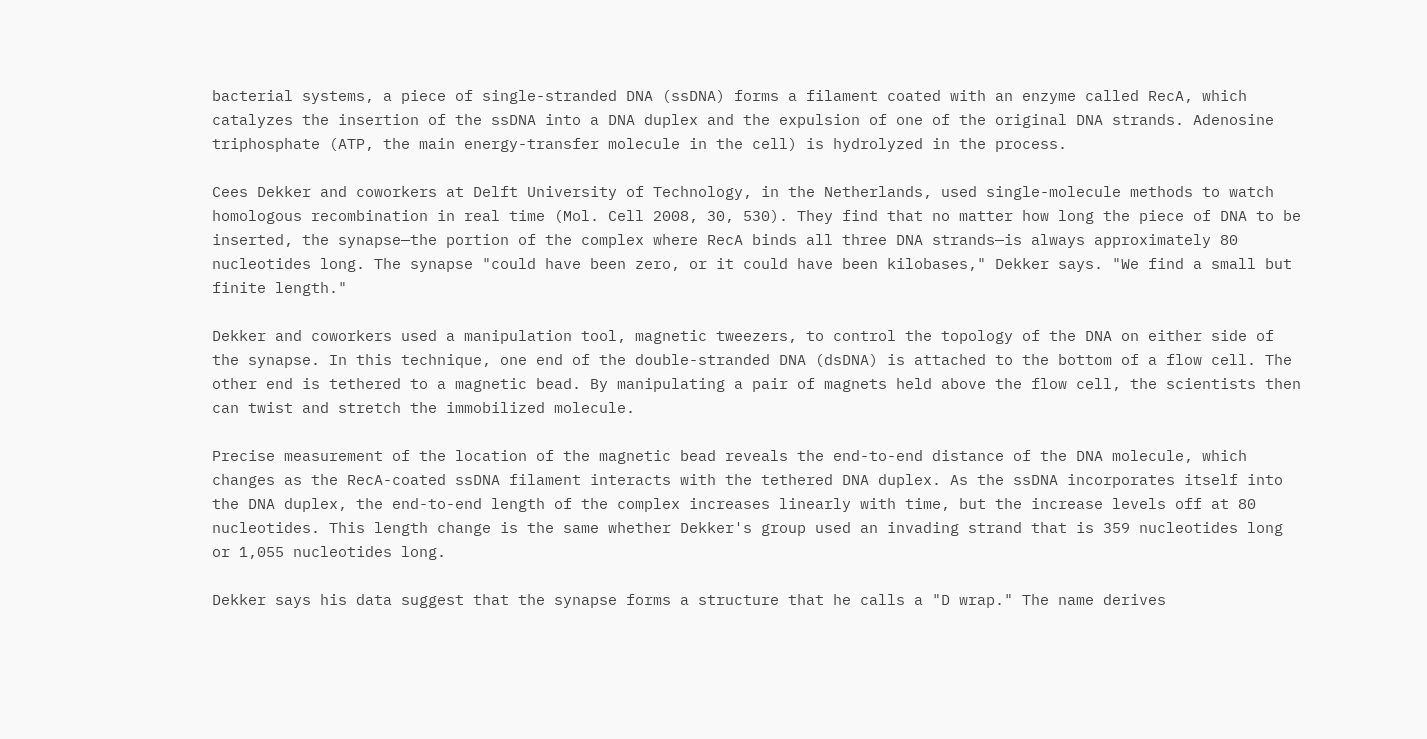bacterial systems, a piece of single-stranded DNA (ssDNA) forms a filament coated with an enzyme called RecA, which catalyzes the insertion of the ssDNA into a DNA duplex and the expulsion of one of the original DNA strands. Adenosine triphosphate (ATP, the main energy-transfer molecule in the cell) is hydrolyzed in the process.

Cees Dekker and coworkers at Delft University of Technology, in the Netherlands, used single-molecule methods to watch homologous recombination in real time (Mol. Cell 2008, 30, 530). They find that no matter how long the piece of DNA to be inserted, the synapse—the portion of the complex where RecA binds all three DNA strands—is always approximately 80 nucleotides long. The synapse "could have been zero, or it could have been kilobases," Dekker says. "We find a small but finite length."

Dekker and coworkers used a manipulation tool, magnetic tweezers, to control the topology of the DNA on either side of the synapse. In this technique, one end of the double-stranded DNA (dsDNA) is attached to the bottom of a flow cell. The other end is tethered to a magnetic bead. By manipulating a pair of magnets held above the flow cell, the scientists then can twist and stretch the immobilized molecule.

Precise measurement of the location of the magnetic bead reveals the end-to-end distance of the DNA molecule, which changes as the RecA-coated ssDNA filament interacts with the tethered DNA duplex. As the ssDNA incorporates itself into the DNA duplex, the end-to-end length of the complex increases linearly with time, but the increase levels off at 80 nucleotides. This length change is the same whether Dekker's group used an invading strand that is 359 nucleotides long or 1,055 nucleotides long.

Dekker says his data suggest that the synapse forms a structure that he calls a "D wrap." The name derives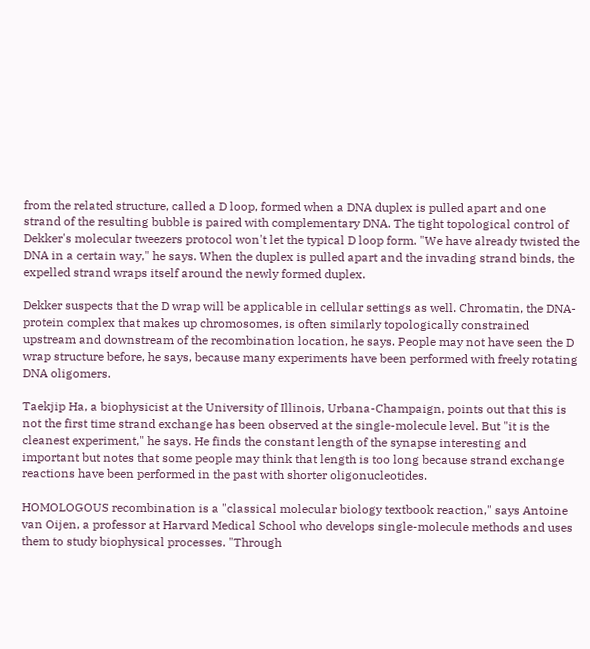from the related structure, called a D loop, formed when a DNA duplex is pulled apart and one strand of the resulting bubble is paired with complementary DNA. The tight topological control of Dekker's molecular tweezers protocol won't let the typical D loop form. "We have already twisted the DNA in a certain way," he says. When the duplex is pulled apart and the invading strand binds, the expelled strand wraps itself around the newly formed duplex.

Dekker suspects that the D wrap will be applicable in cellular settings as well. Chromatin, the DNA-protein complex that makes up chromosomes, is often similarly topologically constrained upstream and downstream of the recombination location, he says. People may not have seen the D wrap structure before, he says, because many experiments have been performed with freely rotating DNA oligomers.

Taekjip Ha, a biophysicist at the University of Illinois, Urbana-Champaign, points out that this is not the first time strand exchange has been observed at the single-molecule level. But "it is the cleanest experiment," he says. He finds the constant length of the synapse interesting and important but notes that some people may think that length is too long because strand exchange reactions have been performed in the past with shorter oligonucleotides.

HOMOLOGOUS recombination is a "classical molecular biology textbook reaction," says Antoine van Oijen, a professor at Harvard Medical School who develops single-molecule methods and uses them to study biophysical processes. "Through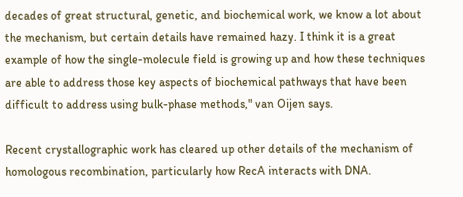decades of great structural, genetic, and biochemical work, we know a lot about the mechanism, but certain details have remained hazy. I think it is a great example of how the single-molecule field is growing up and how these techniques are able to address those key aspects of biochemical pathways that have been difficult to address using bulk-phase methods," van Oijen says.

Recent crystallographic work has cleared up other details of the mechanism of homologous recombination, particularly how RecA interacts with DNA.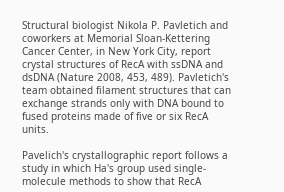Structural biologist Nikola P. Pavletich and coworkers at Memorial Sloan-Kettering Cancer Center, in New York City, report crystal structures of RecA with ssDNA and dsDNA (Nature 2008, 453, 489). Pavletich's team obtained filament structures that can exchange strands only with DNA bound to fused proteins made of five or six RecA units.

Pavelich's crystallographic report follows a study in which Ha's group used single-molecule methods to show that RecA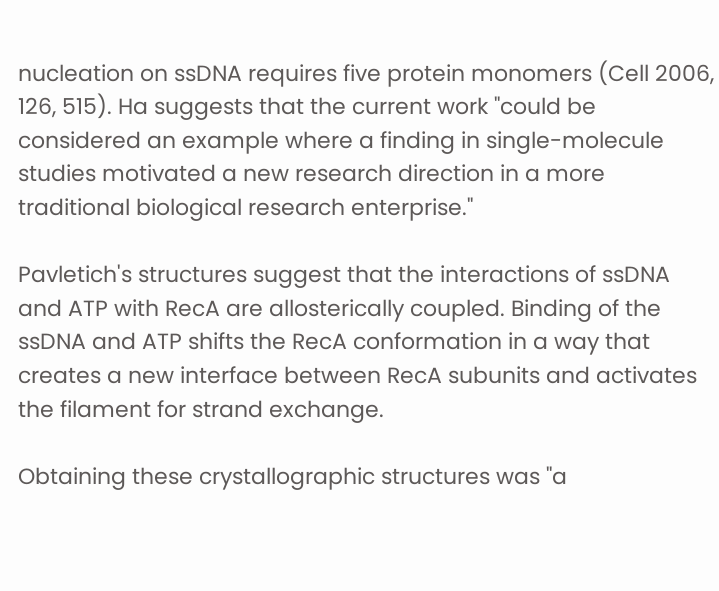nucleation on ssDNA requires five protein monomers (Cell 2006, 126, 515). Ha suggests that the current work "could be considered an example where a finding in single-molecule studies motivated a new research direction in a more traditional biological research enterprise."

Pavletich's structures suggest that the interactions of ssDNA and ATP with RecA are allosterically coupled. Binding of the ssDNA and ATP shifts the RecA conformation in a way that creates a new interface between RecA subunits and activates the filament for strand exchange.

Obtaining these crystallographic structures was "a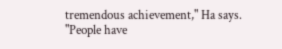tremendous achievement," Ha says. "People have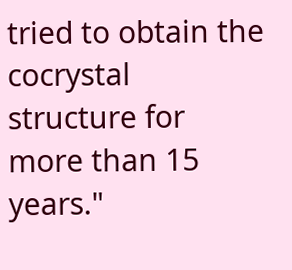tried to obtain the cocrystal structure for more than 15 years."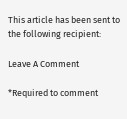This article has been sent to the following recipient:

Leave A Comment

*Required to comment